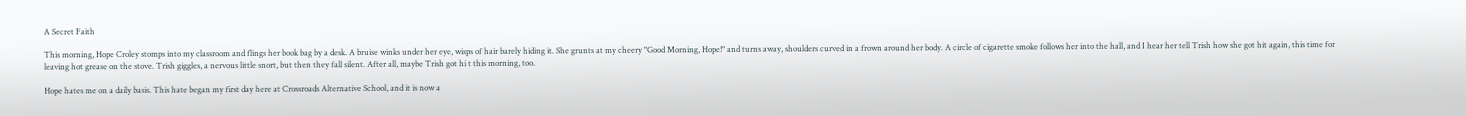A Secret Faith

This morning, Hope Croley stomps into my classroom and flings her book bag by a desk. A bruise winks under her eye, wisps of hair barely hiding it. She grunts at my cheery "Good Morning, Hope!" and turns away, shoulders curved in a frown around her body. A circle of cigarette smoke follows her into the hall, and I hear her tell Trish how she got hit again, this time for leaving hot grease on the stove. Trish giggles, a nervous little snort, but then they fall silent. After all, maybe Trish got hi t this morning, too.

Hope hates me on a daily basis. This hate began my first day here at Crossroads Alternative School, and it is now a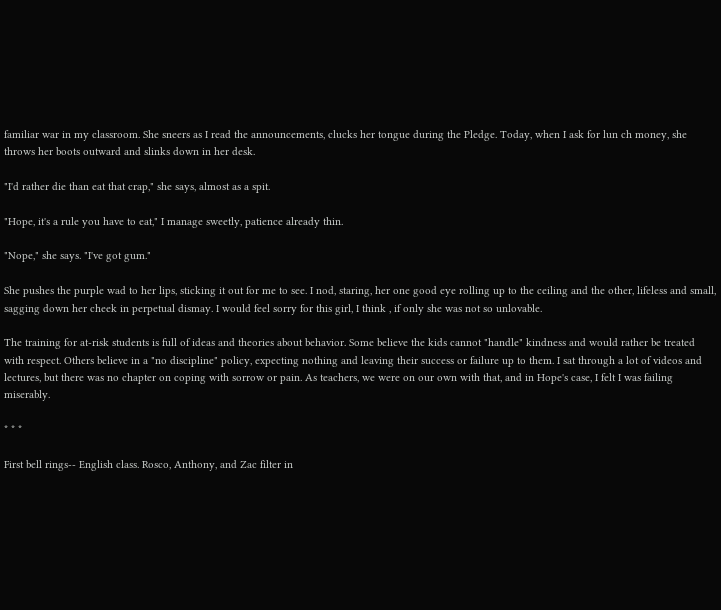familiar war in my classroom. She sneers as I read the announcements, clucks her tongue during the Pledge. Today, when I ask for lun ch money, she throws her boots outward and slinks down in her desk.

"I'd rather die than eat that crap," she says, almost as a spit.

"Hope, it's a rule you have to eat," I manage sweetly, patience already thin.

"Nope," she says. "I've got gum."

She pushes the purple wad to her lips, sticking it out for me to see. I nod, staring, her one good eye rolling up to the ceiling and the other, lifeless and small, sagging down her cheek in perpetual dismay. I would feel sorry for this girl, I think , if only she was not so unlovable.

The training for at-risk students is full of ideas and theories about behavior. Some believe the kids cannot "handle" kindness and would rather be treated with respect. Others believe in a "no discipline" policy, expecting nothing and leaving their success or failure up to them. I sat through a lot of videos and lectures, but there was no chapter on coping with sorrow or pain. As teachers, we were on our own with that, and in Hope's case, I felt I was failing miserably.

* * *

First bell rings-- English class. Rosco, Anthony, and Zac filter in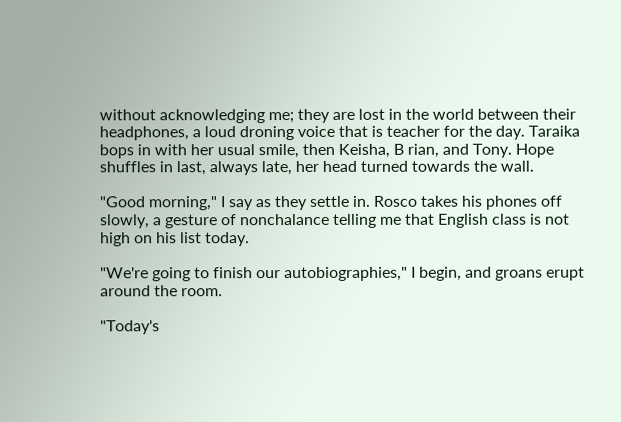without acknowledging me; they are lost in the world between their headphones, a loud droning voice that is teacher for the day. Taraika bops in with her usual smile, then Keisha, B rian, and Tony. Hope shuffles in last, always late, her head turned towards the wall.

"Good morning," I say as they settle in. Rosco takes his phones off slowly, a gesture of nonchalance telling me that English class is not high on his list today.

"We're going to finish our autobiographies," I begin, and groans erupt around the room.

"Today's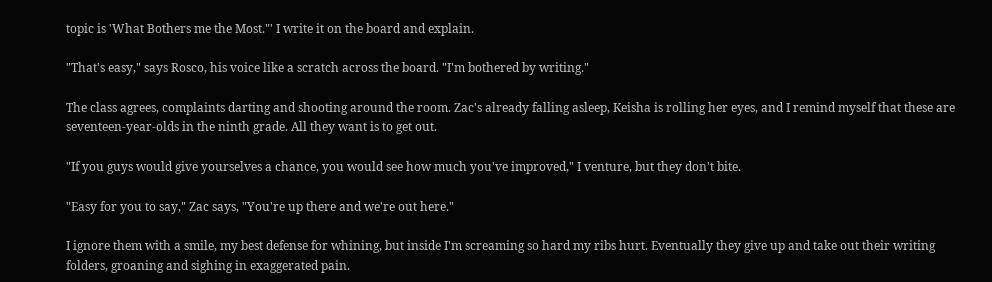topic is 'What Bothers me the Most."' I write it on the board and explain.

"That's easy," says Rosco, his voice like a scratch across the board. "I'm bothered by writing."

The class agrees, complaints darting and shooting around the room. Zac's already falling asleep, Keisha is rolling her eyes, and I remind myself that these are seventeen-year-olds in the ninth grade. All they want is to get out.

"If you guys would give yourselves a chance, you would see how much you've improved," I venture, but they don't bite.

"Easy for you to say," Zac says, "You're up there and we're out here."

I ignore them with a smile, my best defense for whining, but inside I'm screaming so hard my ribs hurt. Eventually they give up and take out their writing folders, groaning and sighing in exaggerated pain.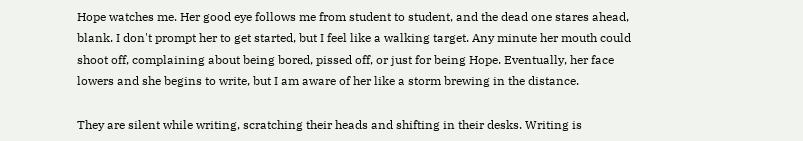Hope watches me. Her good eye follows me from student to student, and the dead one stares ahead, blank. I don't prompt her to get started, but I feel like a walking target. Any minute her mouth could shoot off, complaining about being bored, pissed off, or just for being Hope. Eventually, her face lowers and she begins to write, but I am aware of her like a storm brewing in the distance.

They are silent while writing, scratching their heads and shifting in their desks. Writing is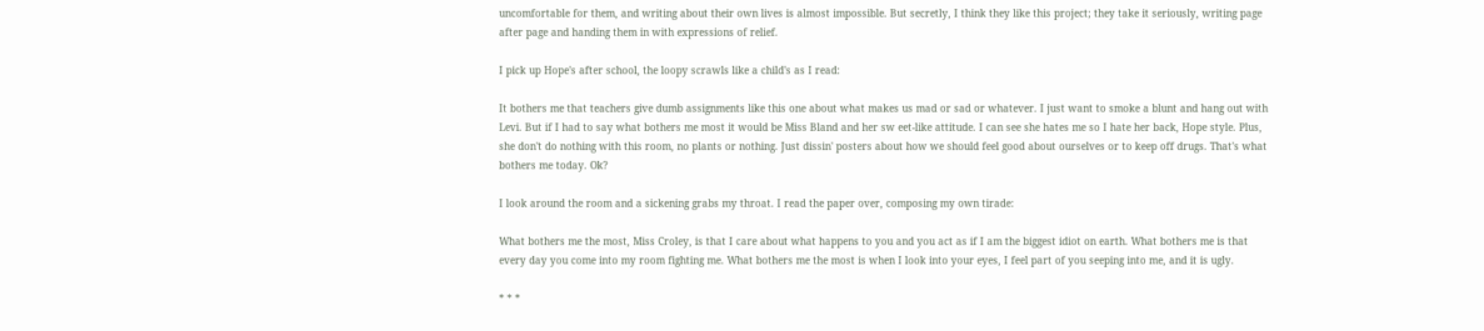uncomfortable for them, and writing about their own lives is almost impossible. But secretly, I think they like this project; they take it seriously, writing page after page and handing them in with expressions of relief.

I pick up Hope's after school, the loopy scrawls like a child's as I read:

It bothers me that teachers give dumb assignments like this one about what makes us mad or sad or whatever. I just want to smoke a blunt and hang out with Levi. But if I had to say what bothers me most it would be Miss Bland and her sw eet-like attitude. I can see she hates me so I hate her back, Hope style. Plus, she don't do nothing with this room, no plants or nothing. Just dissin' posters about how we should feel good about ourselves or to keep off drugs. That's what bothers me today. Ok?

I look around the room and a sickening grabs my throat. I read the paper over, composing my own tirade:

What bothers me the most, Miss Croley, is that I care about what happens to you and you act as if I am the biggest idiot on earth. What bothers me is that every day you come into my room fighting me. What bothers me the most is when I look into your eyes, I feel part of you seeping into me, and it is ugly.

* * *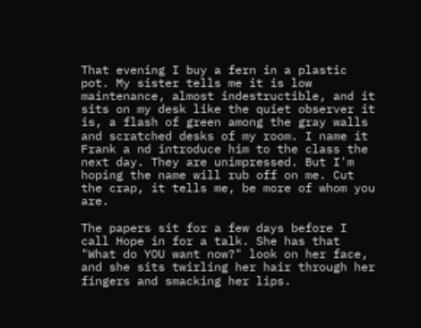That evening I buy a fern in a plastic pot. My sister tells me it is low maintenance, almost indestructible, and it sits on my desk like the quiet observer it is, a flash of green among the gray walls and scratched desks of my room. I name it Frank a nd introduce him to the class the next day. They are unimpressed. But I'm hoping the name will rub off on me. Cut the crap, it tells me, be more of whom you are.

The papers sit for a few days before I call Hope in for a talk. She has that "What do YOU want now?" look on her face, and she sits twirling her hair through her fingers and smacking her lips.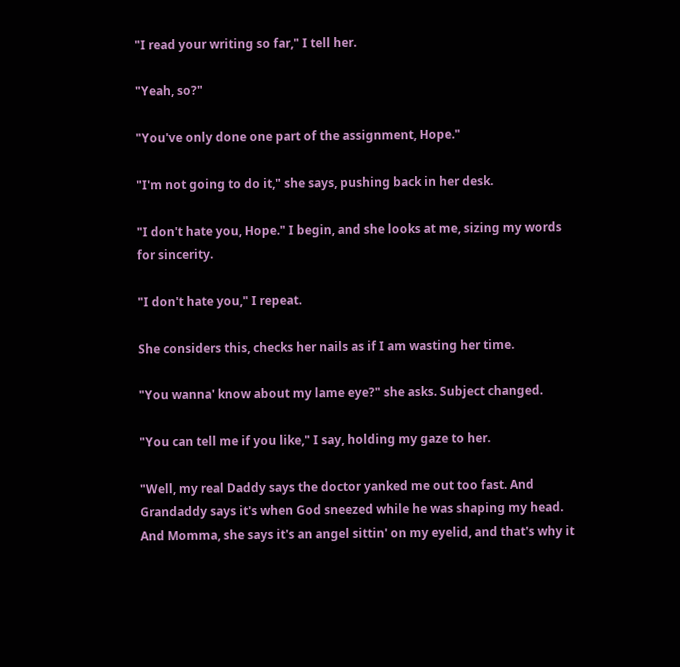"I read your writing so far," I tell her.

"Yeah, so?"

"You've only done one part of the assignment, Hope."

"I'm not going to do it," she says, pushing back in her desk.

"I don't hate you, Hope." I begin, and she looks at me, sizing my words for sincerity.

"I don't hate you," I repeat.

She considers this, checks her nails as if I am wasting her time.

"You wanna' know about my lame eye?" she asks. Subject changed.

"You can tell me if you like," I say, holding my gaze to her.

"Well, my real Daddy says the doctor yanked me out too fast. And Grandaddy says it's when God sneezed while he was shaping my head. And Momma, she says it's an angel sittin' on my eyelid, and that's why it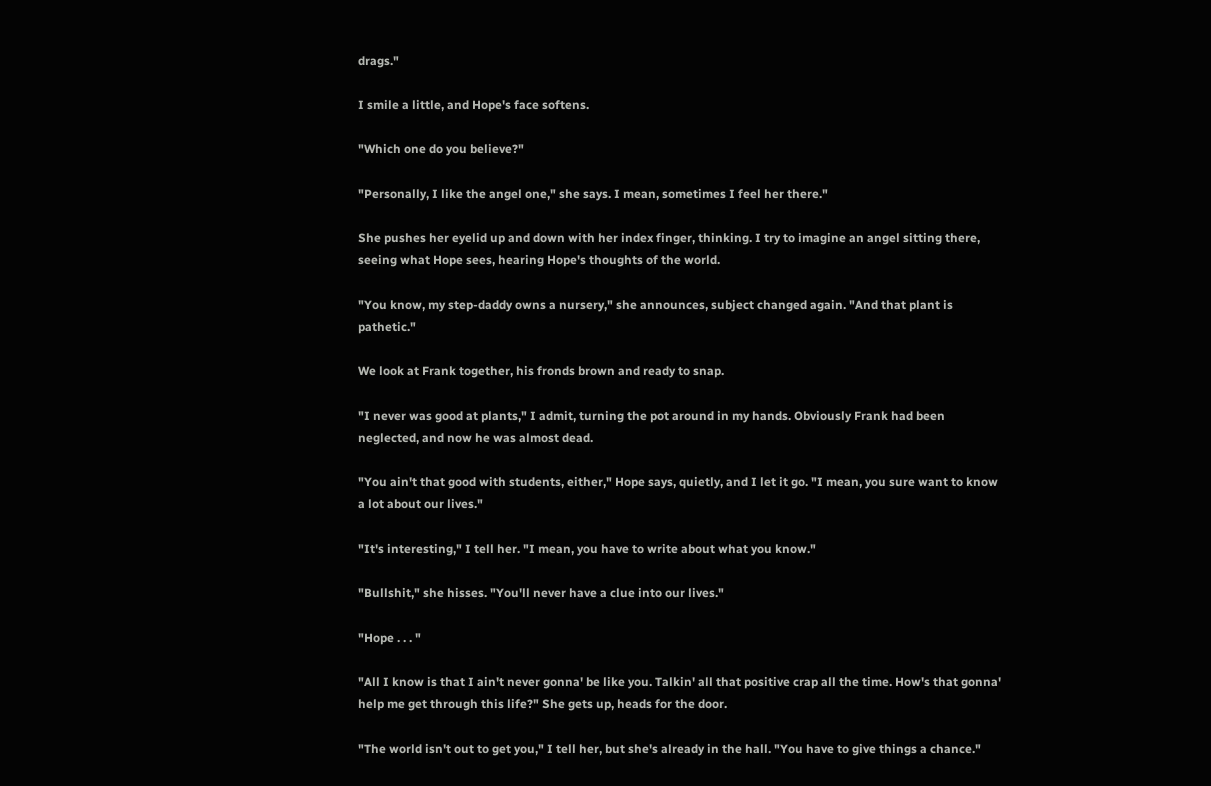drags."

I smile a little, and Hope's face softens.

"Which one do you believe?"

"Personally, I like the angel one," she says. I mean, sometimes I feel her there."

She pushes her eyelid up and down with her index finger, thinking. I try to imagine an angel sitting there, seeing what Hope sees, hearing Hope's thoughts of the world.

"You know, my step-daddy owns a nursery," she announces, subject changed again. "And that plant is pathetic."

We look at Frank together, his fronds brown and ready to snap.

"I never was good at plants," I admit, turning the pot around in my hands. Obviously Frank had been neglected, and now he was almost dead.

"You ain't that good with students, either," Hope says, quietly, and I let it go. "I mean, you sure want to know a lot about our lives."

"It's interesting," I tell her. "I mean, you have to write about what you know."

"Bullshit," she hisses. "You'll never have a clue into our lives."

"Hope . . . "

"All I know is that I ain't never gonna' be like you. Talkin' all that positive crap all the time. How's that gonna' help me get through this life?" She gets up, heads for the door.

"The world isn't out to get you," I tell her, but she's already in the hall. "You have to give things a chance."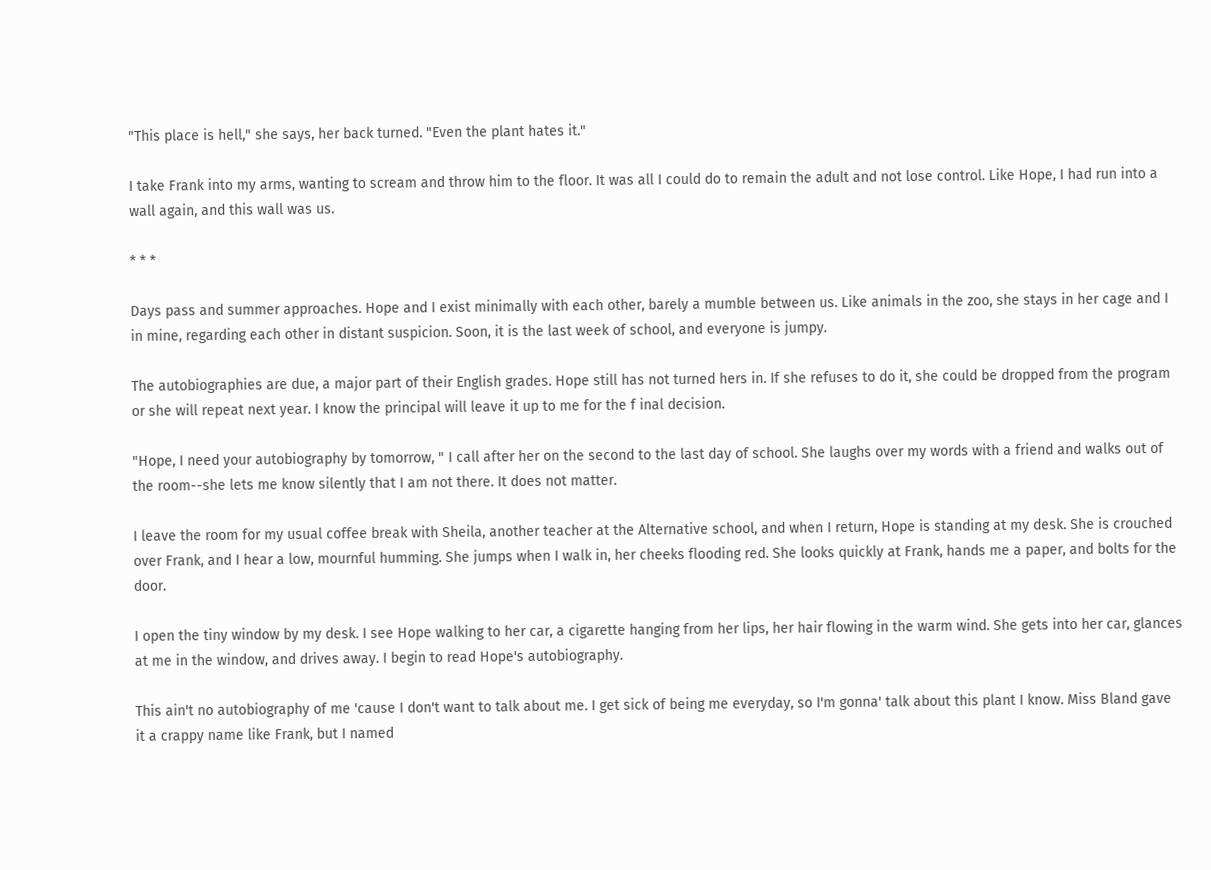"This place is hell," she says, her back turned. "Even the plant hates it."

I take Frank into my arms, wanting to scream and throw him to the floor. It was all I could do to remain the adult and not lose control. Like Hope, I had run into a wall again, and this wall was us.

* * *

Days pass and summer approaches. Hope and I exist minimally with each other, barely a mumble between us. Like animals in the zoo, she stays in her cage and I in mine, regarding each other in distant suspicion. Soon, it is the last week of school, and everyone is jumpy.

The autobiographies are due, a major part of their English grades. Hope still has not turned hers in. If she refuses to do it, she could be dropped from the program or she will repeat next year. I know the principal will leave it up to me for the f inal decision.

"Hope, I need your autobiography by tomorrow, " I call after her on the second to the last day of school. She laughs over my words with a friend and walks out of the room--she lets me know silently that I am not there. It does not matter.

I leave the room for my usual coffee break with Sheila, another teacher at the Alternative school, and when I return, Hope is standing at my desk. She is crouched over Frank, and I hear a low, mournful humming. She jumps when I walk in, her cheeks flooding red. She looks quickly at Frank, hands me a paper, and bolts for the door.

I open the tiny window by my desk. I see Hope walking to her car, a cigarette hanging from her lips, her hair flowing in the warm wind. She gets into her car, glances at me in the window, and drives away. I begin to read Hope's autobiography.

This ain't no autobiography of me 'cause I don't want to talk about me. I get sick of being me everyday, so I'm gonna' talk about this plant I know. Miss Bland gave it a crappy name like Frank, but I named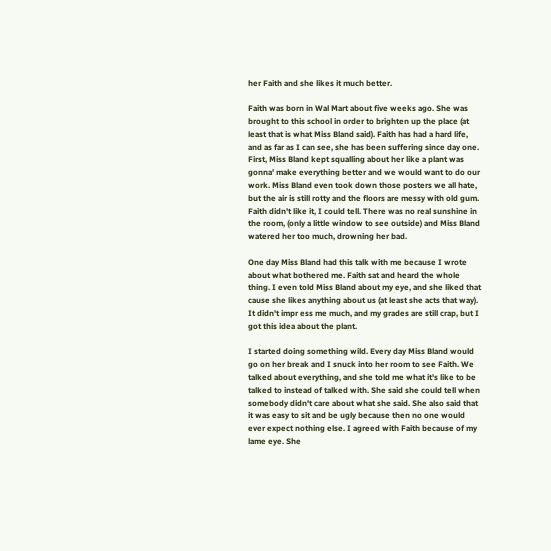her Faith and she likes it much better.

Faith was born in Wal Mart about five weeks ago. She was brought to this school in order to brighten up the place (at least that is what Miss Bland said). Faith has had a hard life, and as far as I can see, she has been suffering since day one. First, Miss Bland kept squalling about her like a plant was gonna' make everything better and we would want to do our work. Miss Bland even took down those posters we all hate, but the air is still rotty and the floors are messy with old gum. Faith didn't like it, I could tell. There was no real sunshine in the room, (only a little window to see outside) and Miss Bland watered her too much, drowning her bad.

One day Miss Bland had this talk with me because I wrote about what bothered me. Faith sat and heard the whole thing. I even told Miss Bland about my eye, and she liked that cause she likes anything about us (at least she acts that way). It didn't impr ess me much, and my grades are still crap, but I got this idea about the plant.

I started doing something wild. Every day Miss Bland would go on her break and I snuck into her room to see Faith. We talked about everything, and she told me what it's like to be talked to instead of talked with. She said she could tell when somebody didn't care about what she said. She also said that it was easy to sit and be ugly because then no one would ever expect nothing else. I agreed with Faith because of my lame eye. She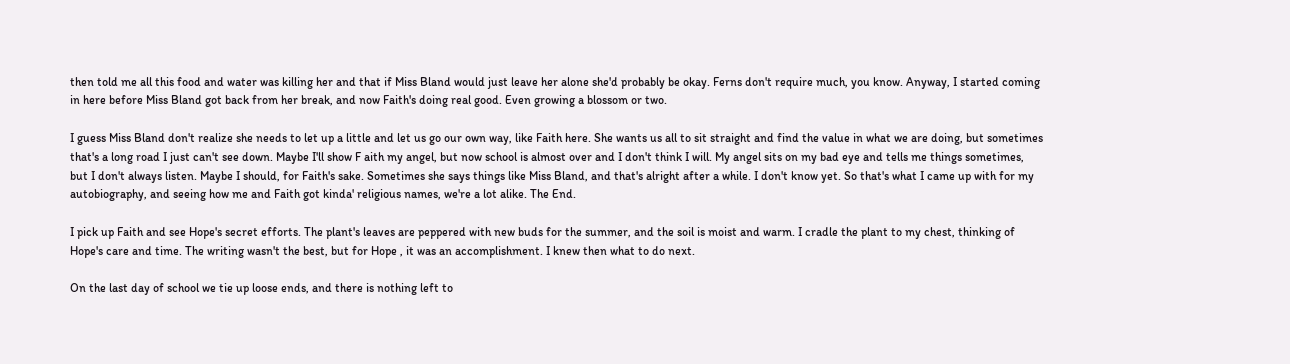then told me all this food and water was killing her and that if Miss Bland would just leave her alone she'd probably be okay. Ferns don't require much, you know. Anyway, I started coming in here before Miss Bland got back from her break, and now Faith's doing real good. Even growing a blossom or two.

I guess Miss Bland don't realize she needs to let up a little and let us go our own way, like Faith here. She wants us all to sit straight and find the value in what we are doing, but sometimes that's a long road I just can't see down. Maybe I'll show F aith my angel, but now school is almost over and I don't think I will. My angel sits on my bad eye and tells me things sometimes, but I don't always listen. Maybe I should, for Faith's sake. Sometimes she says things like Miss Bland, and that's alright after a while. I don't know yet. So that's what I came up with for my autobiography, and seeing how me and Faith got kinda' religious names, we're a lot alike. The End.

I pick up Faith and see Hope's secret efforts. The plant's leaves are peppered with new buds for the summer, and the soil is moist and warm. I cradle the plant to my chest, thinking of Hope's care and time. The writing wasn't the best, but for Hope , it was an accomplishment. I knew then what to do next.

On the last day of school we tie up loose ends, and there is nothing left to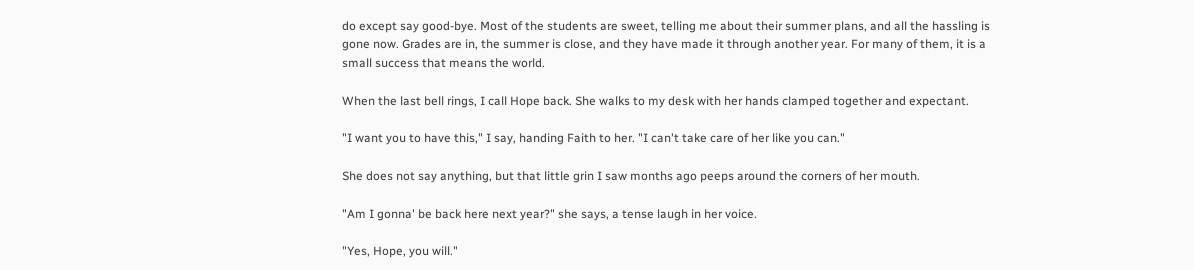do except say good-bye. Most of the students are sweet, telling me about their summer plans, and all the hassling is gone now. Grades are in, the summer is close, and they have made it through another year. For many of them, it is a small success that means the world.

When the last bell rings, I call Hope back. She walks to my desk with her hands clamped together and expectant.

"I want you to have this," I say, handing Faith to her. "I can't take care of her like you can."

She does not say anything, but that little grin I saw months ago peeps around the corners of her mouth.

"Am I gonna' be back here next year?" she says, a tense laugh in her voice.

"Yes, Hope, you will."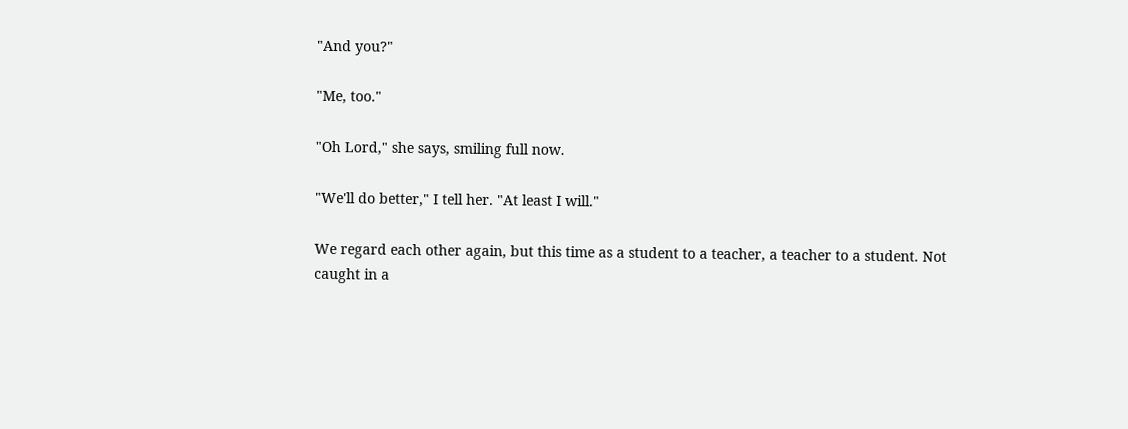"And you?"

"Me, too."

"Oh Lord," she says, smiling full now.

"We'll do better," I tell her. "At least I will."

We regard each other again, but this time as a student to a teacher, a teacher to a student. Not caught in a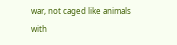war, not caged like animals with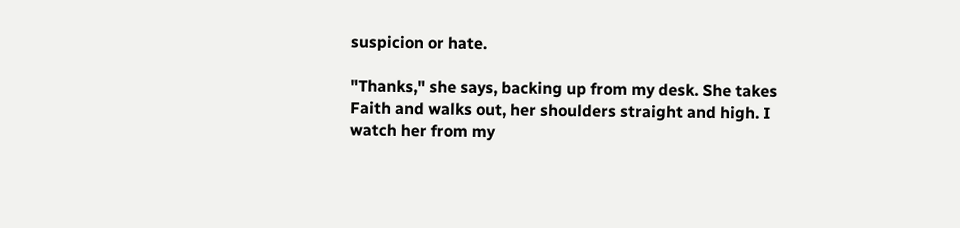suspicion or hate.

"Thanks," she says, backing up from my desk. She takes Faith and walks out, her shoulders straight and high. I watch her from my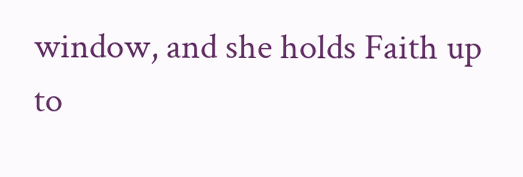window, and she holds Faith up to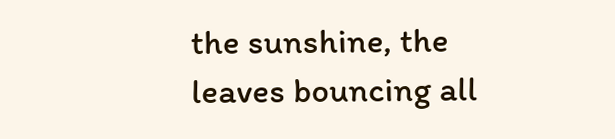the sunshine, the leaves bouncing all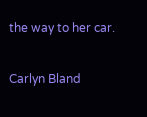the way to her car.

Carlyn Bland